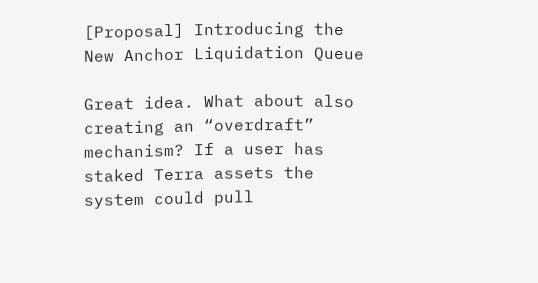[Proposal] Introducing the New Anchor Liquidation Queue

Great idea. What about also creating an “overdraft” mechanism? If a user has staked Terra assets the system could pull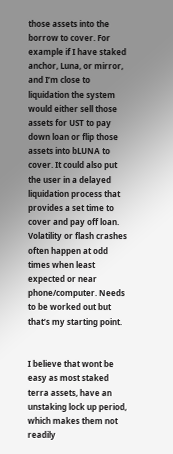those assets into the borrow to cover. For example if I have staked anchor, Luna, or mirror, and I’m close to liquidation the system would either sell those assets for UST to pay down loan or flip those assets into bLUNA to cover. It could also put the user in a delayed liquidation process that provides a set time to cover and pay off loan. Volatility or flash crashes often happen at odd times when least expected or near phone/computer. Needs to be worked out but that’s my starting point.


I believe that wont be easy as most staked terra assets, have an unstaking lock up period, which makes them not readily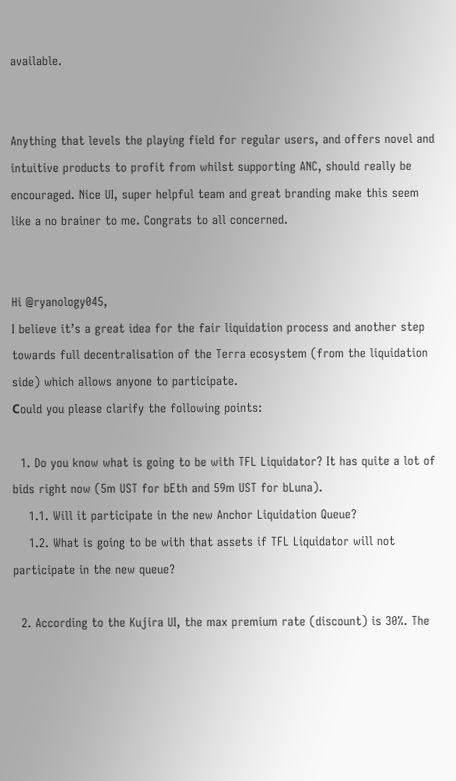available.


Anything that levels the playing field for regular users, and offers novel and intuitive products to profit from whilst supporting ANC, should really be encouraged. Nice UI, super helpful team and great branding make this seem like a no brainer to me. Congrats to all concerned.


Hi @ryanology045,
I believe it’s a great idea for the fair liquidation process and another step towards full decentralisation of the Terra ecosystem (from the liquidation side) which allows anyone to participate.
Сould you please clarify the following points:

  1. Do you know what is going to be with TFL Liquidator? It has quite a lot of bids right now (5m UST for bEth and 59m UST for bLuna).
    1.1. Will it participate in the new Anchor Liquidation Queue?
    1.2. What is going to be with that assets if TFL Liquidator will not participate in the new queue?

  2. According to the Kujira UI, the max premium rate (discount) is 30%. The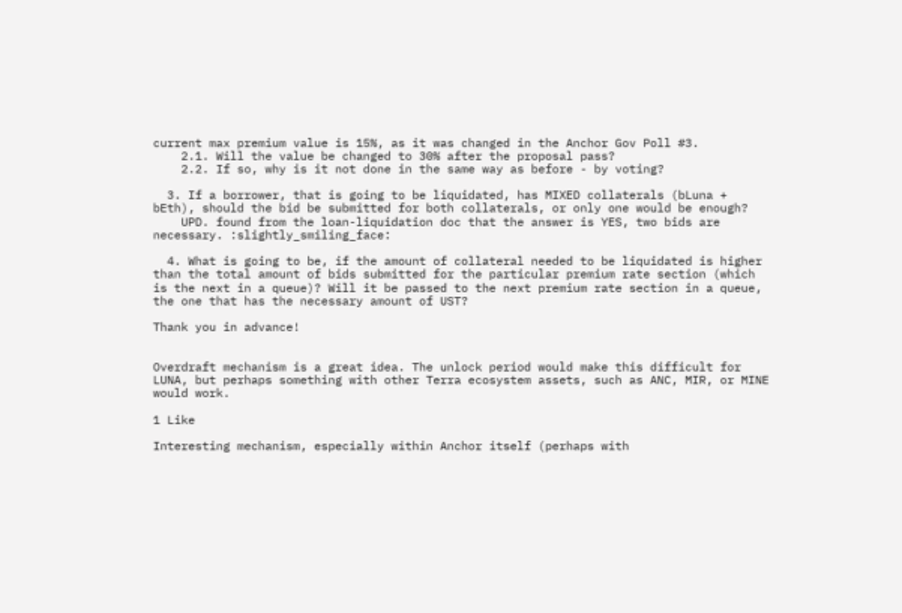current max premium value is 15%, as it was changed in the Anchor Gov Poll #3.
    2.1. Will the value be changed to 30% after the proposal pass?
    2.2. If so, why is it not done in the same way as before - by voting?

  3. If a borrower, that is going to be liquidated, has MIXED collaterals (bLuna + bEth), should the bid be submitted for both collaterals, or only one would be enough?
    UPD. found from the loan-liquidation doc that the answer is YES, two bids are necessary. :slightly_smiling_face:

  4. What is going to be, if the amount of collateral needed to be liquidated is higher than the total amount of bids submitted for the particular premium rate section (which is the next in a queue)? Will it be passed to the next premium rate section in a queue, the one that has the necessary amount of UST?

Thank you in advance!


Overdraft mechanism is a great idea. The unlock period would make this difficult for LUNA, but perhaps something with other Terra ecosystem assets, such as ANC, MIR, or MINE would work.

1 Like

Interesting mechanism, especially within Anchor itself (perhaps with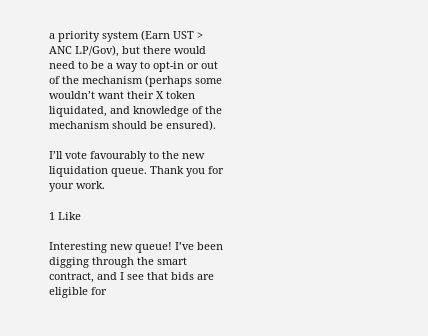a priority system (Earn UST > ANC LP/Gov), but there would need to be a way to opt-in or out of the mechanism (perhaps some wouldn’t want their X token liquidated, and knowledge of the mechanism should be ensured).

I’ll vote favourably to the new liquidation queue. Thank you for your work.

1 Like

Interesting new queue! I’ve been digging through the smart contract, and I see that bids are eligible for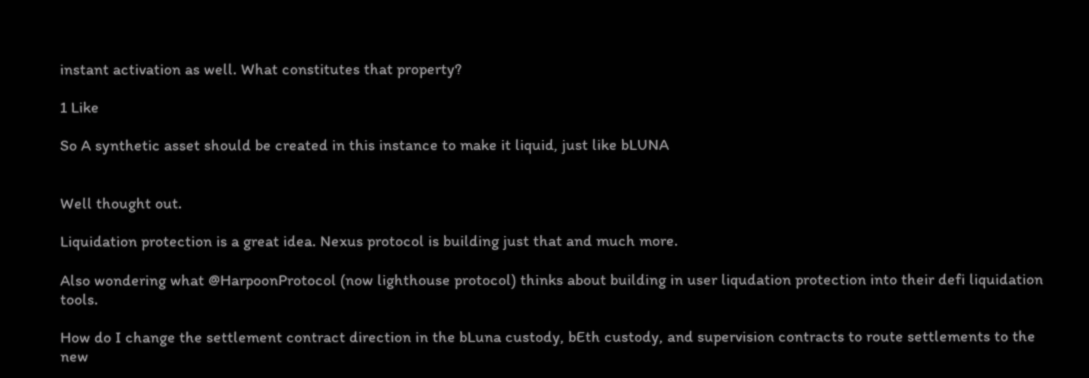instant activation as well. What constitutes that property?

1 Like

So A synthetic asset should be created in this instance to make it liquid, just like bLUNA


Well thought out.

Liquidation protection is a great idea. Nexus protocol is building just that and much more.

Also wondering what @HarpoonProtocol (now lighthouse protocol) thinks about building in user liqudation protection into their defi liquidation tools.

How do I change the settlement contract direction in the bLuna custody, bEth custody, and supervision contracts to route settlements to the new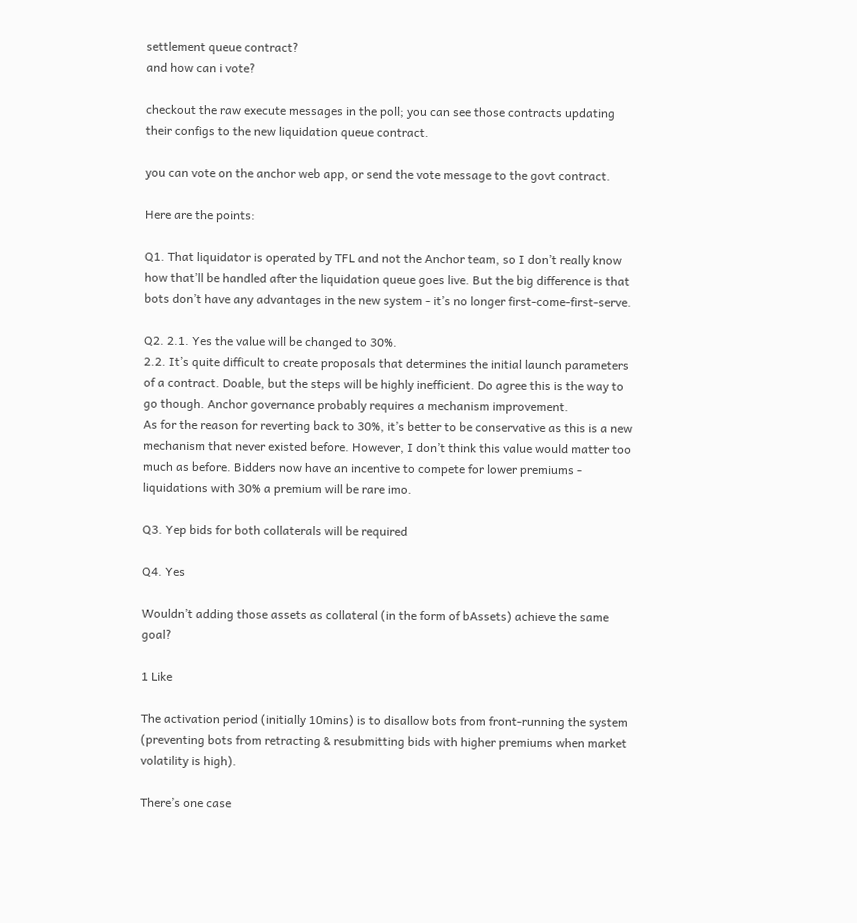settlement queue contract?
and how can i vote?

checkout the raw execute messages in the poll; you can see those contracts updating their configs to the new liquidation queue contract.

you can vote on the anchor web app, or send the vote message to the govt contract.

Here are the points:

Q1. That liquidator is operated by TFL and not the Anchor team, so I don’t really know how that’ll be handled after the liquidation queue goes live. But the big difference is that bots don’t have any advantages in the new system - it’s no longer first-come-first-serve.

Q2. 2.1. Yes the value will be changed to 30%.
2.2. It’s quite difficult to create proposals that determines the initial launch parameters of a contract. Doable, but the steps will be highly inefficient. Do agree this is the way to go though. Anchor governance probably requires a mechanism improvement.
As for the reason for reverting back to 30%, it’s better to be conservative as this is a new mechanism that never existed before. However, I don’t think this value would matter too much as before. Bidders now have an incentive to compete for lower premiums - liquidations with 30% a premium will be rare imo.

Q3. Yep bids for both collaterals will be required

Q4. Yes

Wouldn’t adding those assets as collateral (in the form of bAssets) achieve the same goal?

1 Like

The activation period (initially 10mins) is to disallow bots from front-running the system (preventing bots from retracting & resubmitting bids with higher premiums when market volatility is high).

There’s one case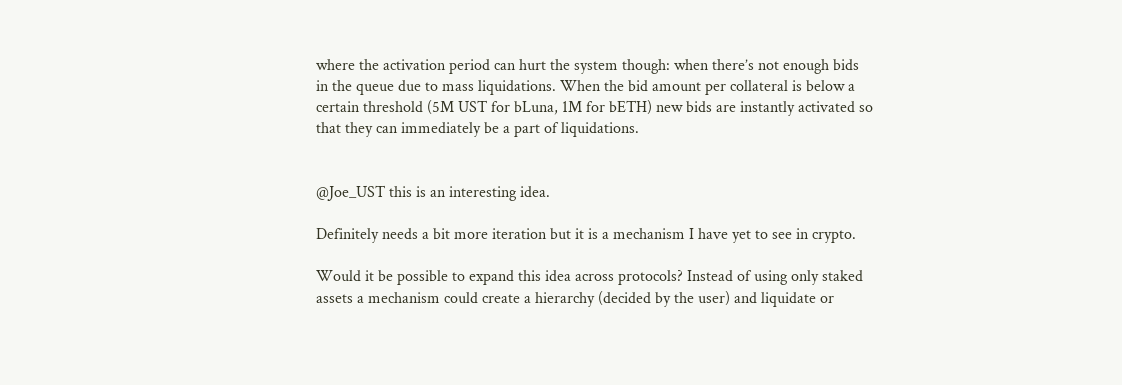where the activation period can hurt the system though: when there’s not enough bids in the queue due to mass liquidations. When the bid amount per collateral is below a certain threshold (5M UST for bLuna, 1M for bETH) new bids are instantly activated so that they can immediately be a part of liquidations.


@Joe_UST this is an interesting idea.

Definitely needs a bit more iteration but it is a mechanism I have yet to see in crypto.

Would it be possible to expand this idea across protocols? Instead of using only staked assets a mechanism could create a hierarchy (decided by the user) and liquidate or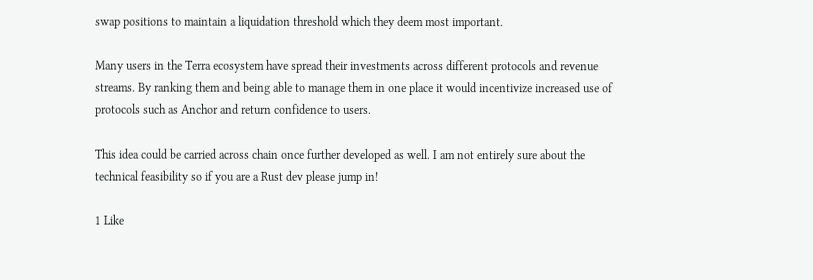swap positions to maintain a liquidation threshold which they deem most important.

Many users in the Terra ecosystem have spread their investments across different protocols and revenue streams. By ranking them and being able to manage them in one place it would incentivize increased use of protocols such as Anchor and return confidence to users.

This idea could be carried across chain once further developed as well. I am not entirely sure about the technical feasibility so if you are a Rust dev please jump in!

1 Like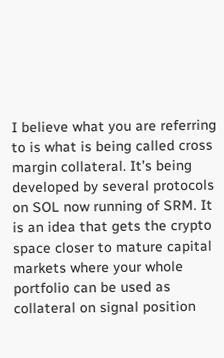I believe what you are referring to is what is being called cross margin collateral. It’s being developed by several protocols on SOL now running of SRM. It is an idea that gets the crypto space closer to mature capital markets where your whole portfolio can be used as collateral on signal position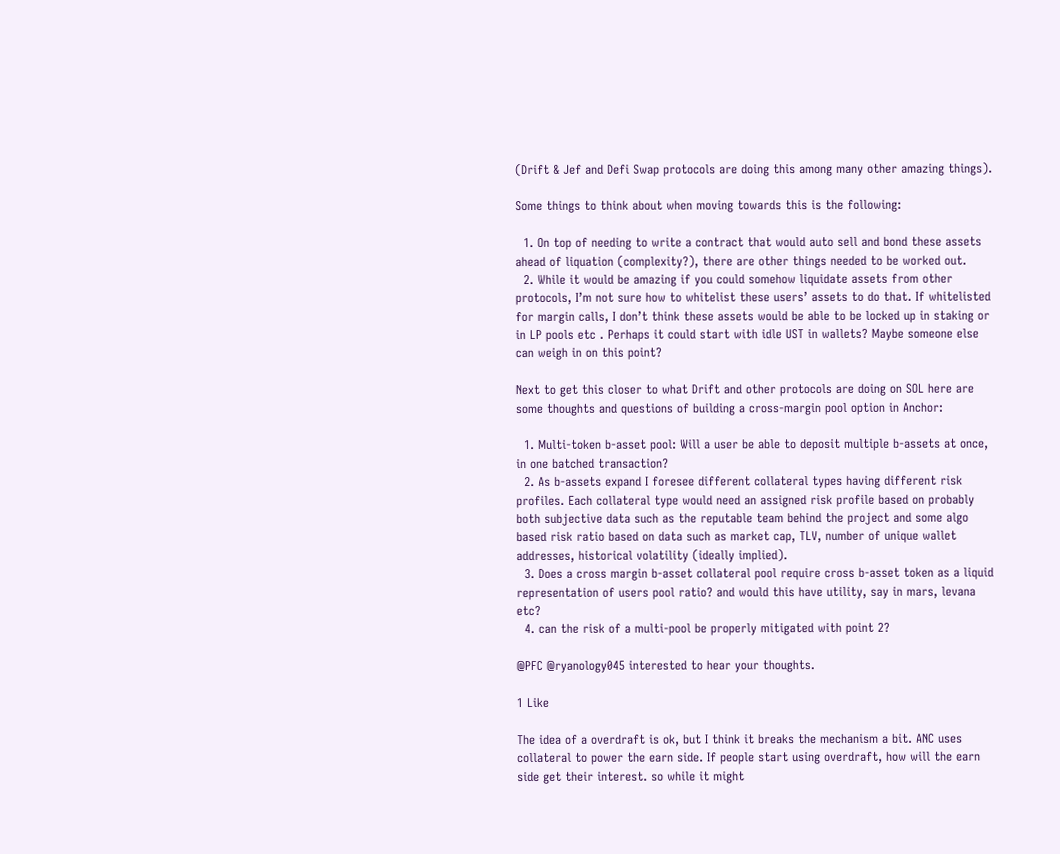(Drift & Jef and Defi Swap protocols are doing this among many other amazing things).

Some things to think about when moving towards this is the following:

  1. On top of needing to write a contract that would auto sell and bond these assets ahead of liquation (complexity?), there are other things needed to be worked out.
  2. While it would be amazing if you could somehow liquidate assets from other protocols, I’m not sure how to whitelist these users’ assets to do that. If whitelisted for margin calls, I don’t think these assets would be able to be locked up in staking or in LP pools etc . Perhaps it could start with idle UST in wallets? Maybe someone else can weigh in on this point?

Next to get this closer to what Drift and other protocols are doing on SOL here are some thoughts and questions of building a cross-margin pool option in Anchor:

  1. Multi-token b-asset pool: Will a user be able to deposit multiple b-assets at once, in one batched transaction?
  2. As b-assets expand I foresee different collateral types having different risk profiles. Each collateral type would need an assigned risk profile based on probably both subjective data such as the reputable team behind the project and some algo based risk ratio based on data such as market cap, TLV, number of unique wallet addresses, historical volatility (ideally implied).
  3. Does a cross margin b-asset collateral pool require cross b-asset token as a liquid representation of users pool ratio? and would this have utility, say in mars, levana etc?
  4. can the risk of a multi-pool be properly mitigated with point 2?

@PFC @ryanology045 interested to hear your thoughts.

1 Like

The idea of a overdraft is ok, but I think it breaks the mechanism a bit. ANC uses collateral to power the earn side. If people start using overdraft, how will the earn side get their interest. so while it might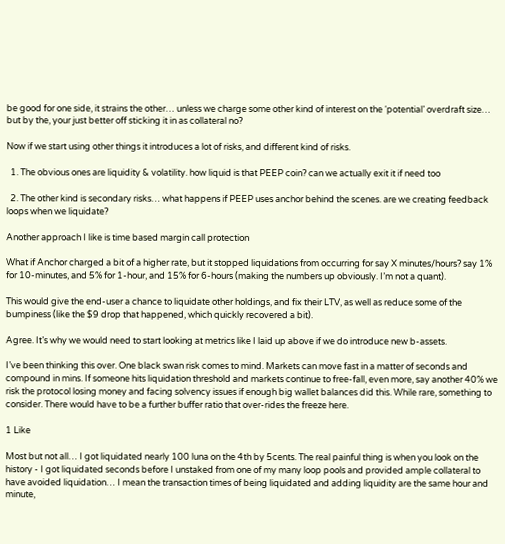be good for one side, it strains the other… unless we charge some other kind of interest on the ‘potential’ overdraft size… but by the, your just better off sticking it in as collateral no?

Now if we start using other things it introduces a lot of risks, and different kind of risks.

  1. The obvious ones are liquidity & volatility. how liquid is that PEEP coin? can we actually exit it if need too

  2. The other kind is secondary risks… what happens if PEEP uses anchor behind the scenes. are we creating feedback loops when we liquidate?

Another approach I like is time based margin call protection

What if Anchor charged a bit of a higher rate, but it stopped liquidations from occurring for say X minutes/hours? say 1% for 10-minutes, and 5% for 1-hour, and 15% for 6-hours (making the numbers up obviously. I’m not a quant).

This would give the end-user a chance to liquidate other holdings, and fix their LTV, as well as reduce some of the bumpiness (like the $9 drop that happened, which quickly recovered a bit).

Agree. It’s why we would need to start looking at metrics like I laid up above if we do introduce new b-assets.

I’ve been thinking this over. One black swan risk comes to mind. Markets can move fast in a matter of seconds and compound in mins. If someone hits liquidation threshold and markets continue to free-fall, even more, say another 40% we risk the protocol losing money and facing solvency issues if enough big wallet balances did this. While rare, something to consider. There would have to be a further buffer ratio that over-rides the freeze here.

1 Like

Most but not all… I got liquidated nearly 100 luna on the 4th by 5cents. The real painful thing is when you look on the history - I got liquidated seconds before I unstaked from one of my many loop pools and provided ample collateral to have avoided liquidation… I mean the transaction times of being liquidated and adding liquidity are the same hour and minute,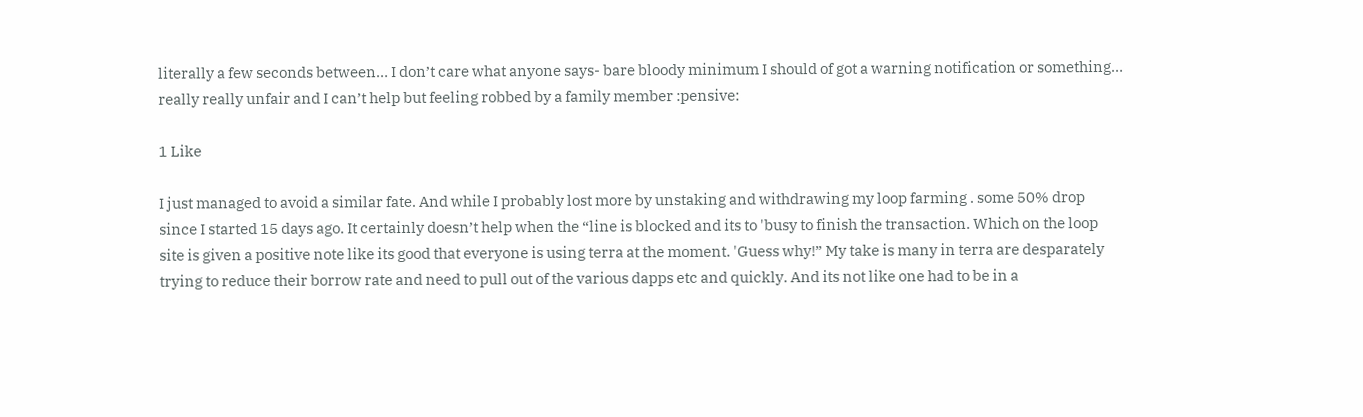literally a few seconds between… I don’t care what anyone says- bare bloody minimum I should of got a warning notification or something… really really unfair and I can’t help but feeling robbed by a family member :pensive:

1 Like

I just managed to avoid a similar fate. And while I probably lost more by unstaking and withdrawing my loop farming . some 50% drop since I started 15 days ago. It certainly doesn’t help when the “line is blocked and its to 'busy to finish the transaction. Which on the loop site is given a positive note like its good that everyone is using terra at the moment. 'Guess why!” My take is many in terra are desparately trying to reduce their borrow rate and need to pull out of the various dapps etc and quickly. And its not like one had to be in a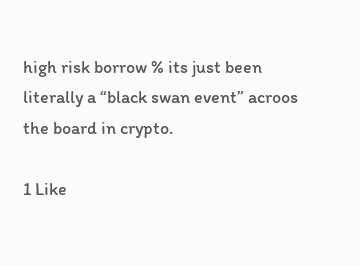high risk borrow % its just been literally a “black swan event” acroos the board in crypto.

1 Like